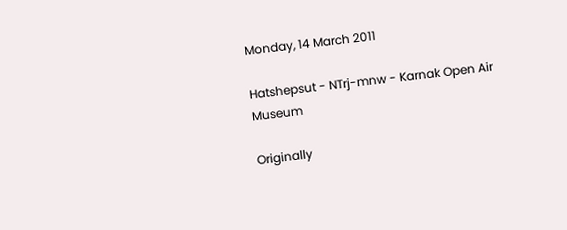Monday, 14 March 2011

Hatshepsut - NTrj-mnw - Karnak Open Air Museum

Originally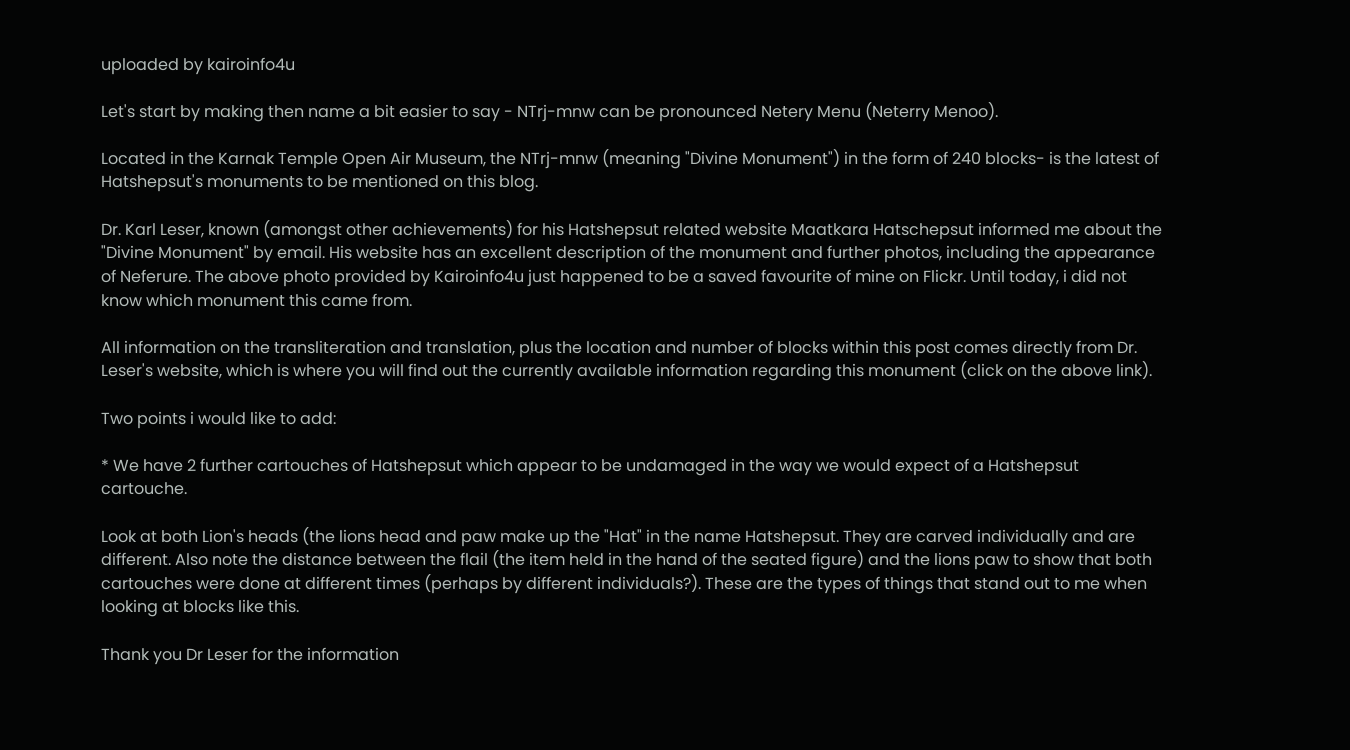uploaded by kairoinfo4u

Let's start by making then name a bit easier to say - NTrj-mnw can be pronounced Netery Menu (Neterry Menoo).

Located in the Karnak Temple Open Air Museum, the NTrj-mnw (meaning "Divine Monument") in the form of 240 blocks- is the latest of Hatshepsut's monuments to be mentioned on this blog.

Dr. Karl Leser, known (amongst other achievements) for his Hatshepsut related website Maatkara Hatschepsut informed me about the "Divine Monument" by email. His website has an excellent description of the monument and further photos, including the appearance of Neferure. The above photo provided by Kairoinfo4u just happened to be a saved favourite of mine on Flickr. Until today, i did not know which monument this came from.

All information on the transliteration and translation, plus the location and number of blocks within this post comes directly from Dr. Leser's website, which is where you will find out the currently available information regarding this monument (click on the above link).

Two points i would like to add:

* We have 2 further cartouches of Hatshepsut which appear to be undamaged in the way we would expect of a Hatshepsut cartouche.

Look at both Lion's heads (the lions head and paw make up the "Hat" in the name Hatshepsut. They are carved individually and are different. Also note the distance between the flail (the item held in the hand of the seated figure) and the lions paw to show that both cartouches were done at different times (perhaps by different individuals?). These are the types of things that stand out to me when looking at blocks like this.

Thank you Dr Leser for the information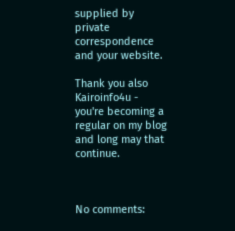supplied by private correspondence and your website.

Thank you also Kairoinfo4u - you're becoming a regular on my blog and long may that continue.



No comments: